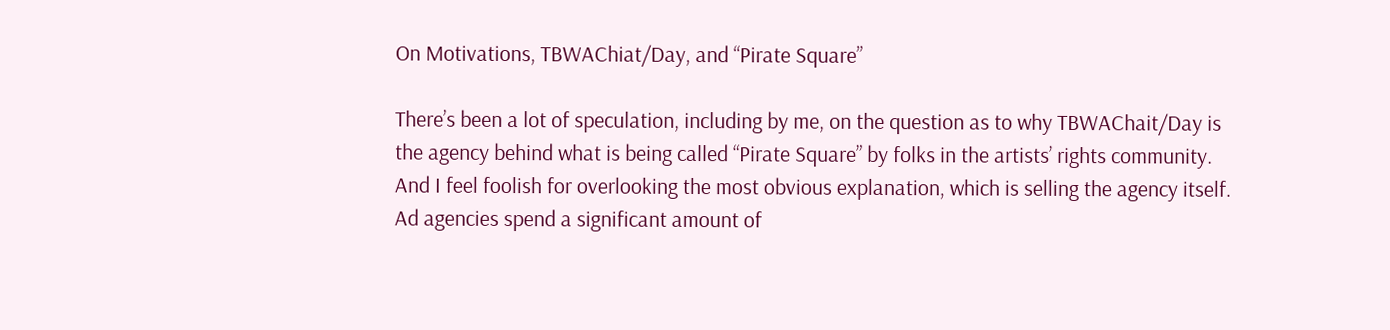On Motivations, TBWAChiat/Day, and “Pirate Square”

There’s been a lot of speculation, including by me, on the question as to why TBWAChait/Day is the agency behind what is being called “Pirate Square” by folks in the artists’ rights community.  And I feel foolish for overlooking the most obvious explanation, which is selling the agency itself.  Ad agencies spend a significant amount of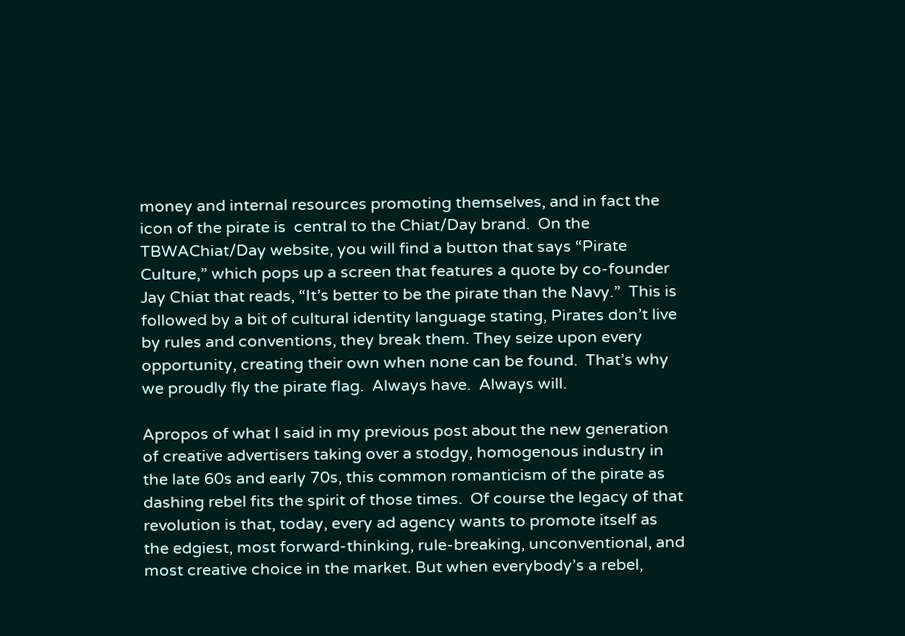money and internal resources promoting themselves, and in fact the icon of the pirate is  central to the Chiat/Day brand.  On the TBWAChiat/Day website, you will find a button that says “Pirate Culture,” which pops up a screen that features a quote by co-founder Jay Chiat that reads, “It’s better to be the pirate than the Navy.”  This is followed by a bit of cultural identity language stating, Pirates don’t live by rules and conventions, they break them. They seize upon every opportunity, creating their own when none can be found.  That’s why we proudly fly the pirate flag.  Always have.  Always will.

Apropos of what I said in my previous post about the new generation of creative advertisers taking over a stodgy, homogenous industry in the late 60s and early 70s, this common romanticism of the pirate as dashing rebel fits the spirit of those times.  Of course the legacy of that revolution is that, today, every ad agency wants to promote itself as the edgiest, most forward-thinking, rule-breaking, unconventional, and most creative choice in the market. But when everybody’s a rebel,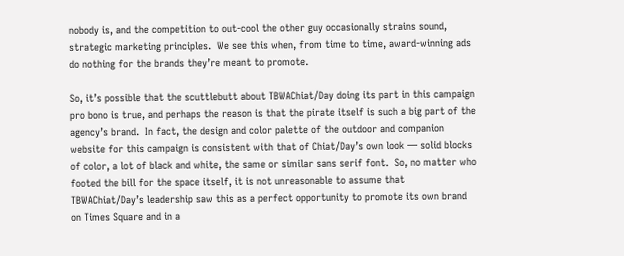nobody is, and the competition to out-cool the other guy occasionally strains sound, strategic marketing principles.  We see this when, from time to time, award-winning ads do nothing for the brands they’re meant to promote.

So, it’s possible that the scuttlebutt about TBWAChiat/Day doing its part in this campaign pro bono is true, and perhaps the reason is that the pirate itself is such a big part of the agency’s brand.  In fact, the design and color palette of the outdoor and companion website for this campaign is consistent with that of Chiat/Day’s own look — solid blocks of color, a lot of black and white, the same or similar sans serif font.  So, no matter who footed the bill for the space itself, it is not unreasonable to assume that TBWAChiat/Day’s leadership saw this as a perfect opportunity to promote its own brand on Times Square and in a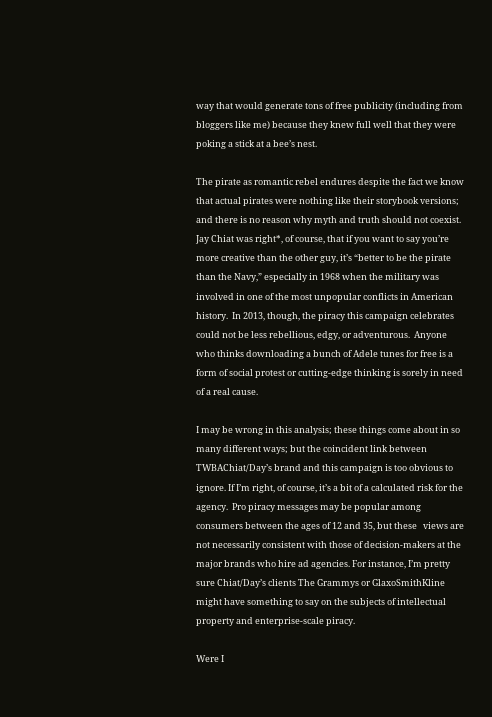way that would generate tons of free publicity (including from bloggers like me) because they knew full well that they were poking a stick at a bee’s nest.

The pirate as romantic rebel endures despite the fact we know that actual pirates were nothing like their storybook versions; and there is no reason why myth and truth should not coexist.  Jay Chiat was right*, of course, that if you want to say you’re more creative than the other guy, it’s “better to be the pirate than the Navy,” especially in 1968 when the military was involved in one of the most unpopular conflicts in American history.  In 2013, though, the piracy this campaign celebrates could not be less rebellious, edgy, or adventurous.  Anyone who thinks downloading a bunch of Adele tunes for free is a form of social protest or cutting-edge thinking is sorely in need of a real cause.

I may be wrong in this analysis; these things come about in so many different ways; but the coincident link between TWBAChiat/Day’s brand and this campaign is too obvious to ignore. If I’m right, of course, it’s a bit of a calculated risk for the agency.  Pro piracy messages may be popular among consumers between the ages of 12 and 35, but these   views are not necessarily consistent with those of decision-makers at the major brands who hire ad agencies. For instance, I’m pretty sure Chiat/Day’s clients The Grammys or GlaxoSmithKline might have something to say on the subjects of intellectual property and enterprise-scale piracy.

Were I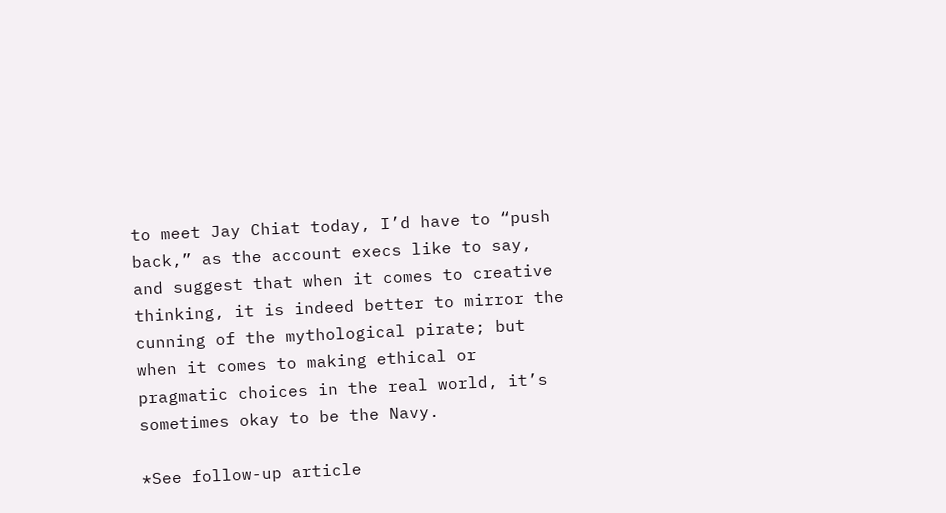to meet Jay Chiat today, I’d have to “push back,” as the account execs like to say, and suggest that when it comes to creative thinking, it is indeed better to mirror the cunning of the mythological pirate; but when it comes to making ethical or pragmatic choices in the real world, it’s sometimes okay to be the Navy.

*See follow-up article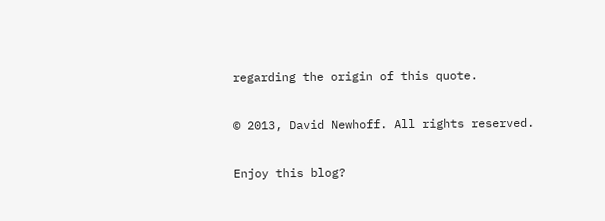regarding the origin of this quote.

© 2013, David Newhoff. All rights reserved.

Enjoy this blog?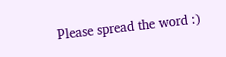Please spread the word :)